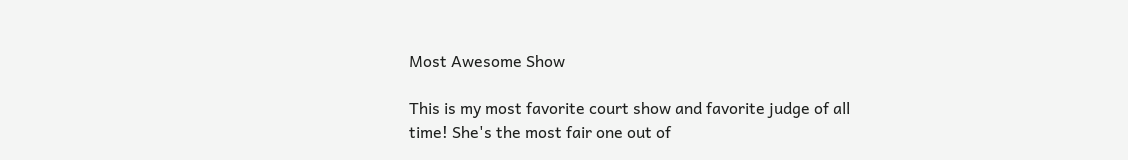Most Awesome Show

This is my most favorite court show and favorite judge of all time! She's the most fair one out of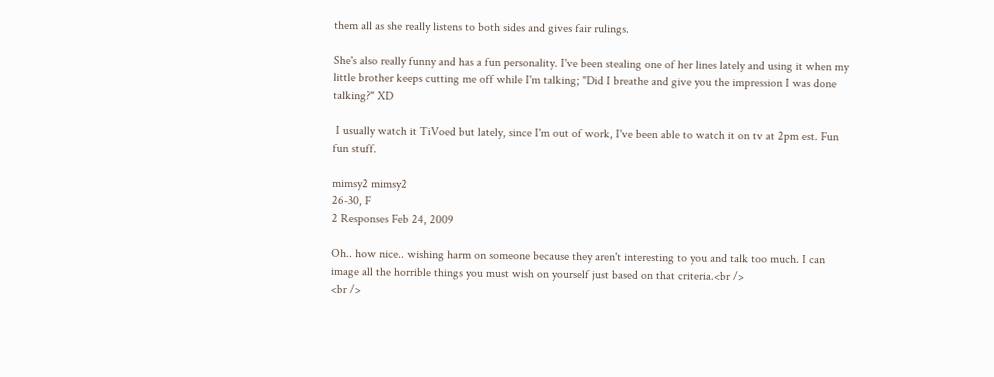them all as she really listens to both sides and gives fair rulings.

She's also really funny and has a fun personality. I've been stealing one of her lines lately and using it when my little brother keeps cutting me off while I'm talking; "Did I breathe and give you the impression I was done talking?" XD

 I usually watch it TiVoed but lately, since I'm out of work, I've been able to watch it on tv at 2pm est. Fun fun stuff.

mimsy2 mimsy2
26-30, F
2 Responses Feb 24, 2009

Oh.. how nice.. wishing harm on someone because they aren't interesting to you and talk too much. I can image all the horrible things you must wish on yourself just based on that criteria.<br />
<br />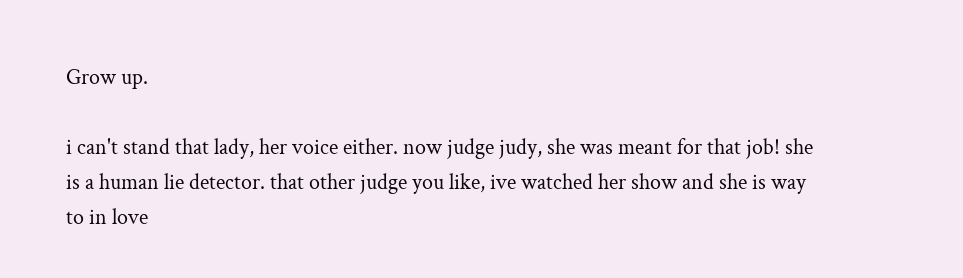Grow up.

i can't stand that lady, her voice either. now judge judy, she was meant for that job! she is a human lie detector. that other judge you like, ive watched her show and she is way to in love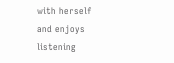with herself and enjoys listening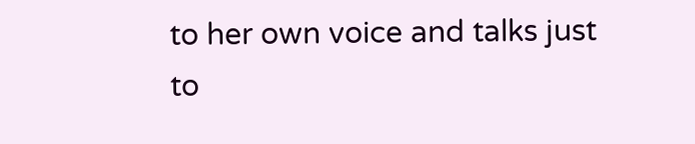to her own voice and talks just to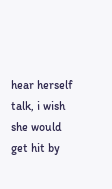hear herself talk, i wish she would get hit by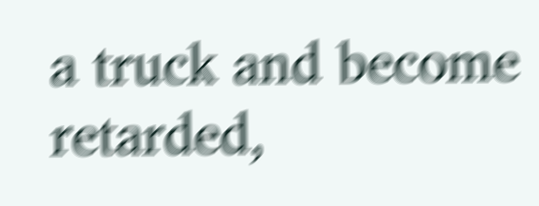a truck and become retarded,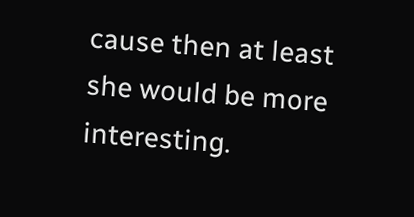cause then at least she would be more interesting.